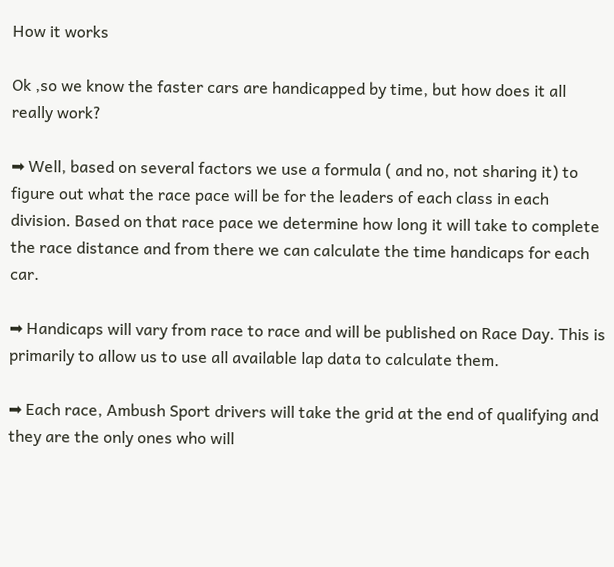How it works

Ok ,so we know the faster cars are handicapped by time, but how does it all really work?

➡ Well, based on several factors we use a formula ( and no, not sharing it) to figure out what the race pace will be for the leaders of each class in each division. Based on that race pace we determine how long it will take to complete the race distance and from there we can calculate the time handicaps for each car.

➡ Handicaps will vary from race to race and will be published on Race Day. This is primarily to allow us to use all available lap data to calculate them.

➡ Each race, Ambush Sport drivers will take the grid at the end of qualifying and they are the only ones who will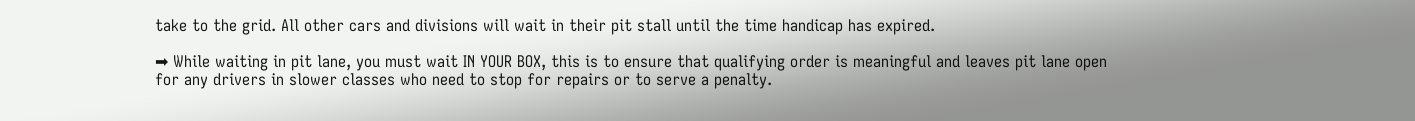take to the grid. All other cars and divisions will wait in their pit stall until the time handicap has expired.

➡ While waiting in pit lane, you must wait IN YOUR BOX, this is to ensure that qualifying order is meaningful and leaves pit lane open for any drivers in slower classes who need to stop for repairs or to serve a penalty.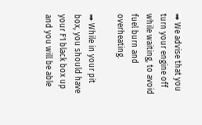➡ We advise that you turn your engine off while waiting, to avoid fuel burn and overheating.

➡ While in your pit box, you should have your F1 black box up and you will be able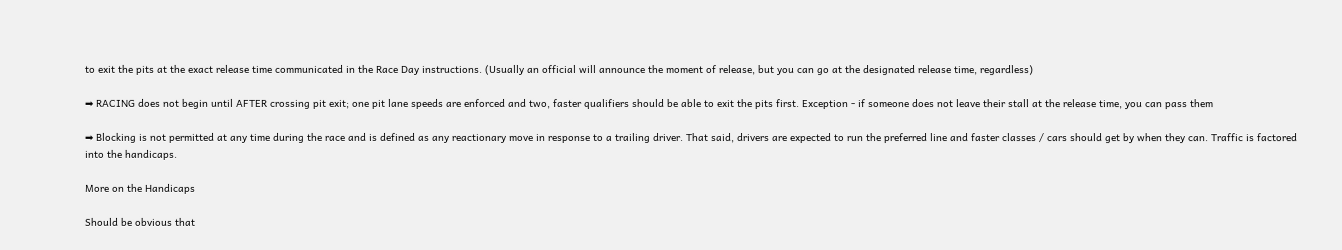to exit the pits at the exact release time communicated in the Race Day instructions. (Usually an official will announce the moment of release, but you can go at the designated release time, regardless)

➡ RACING does not begin until AFTER crossing pit exit; one pit lane speeds are enforced and two, faster qualifiers should be able to exit the pits first. Exception - if someone does not leave their stall at the release time, you can pass them

➡ Blocking is not permitted at any time during the race and is defined as any reactionary move in response to a trailing driver. That said, drivers are expected to run the preferred line and faster classes / cars should get by when they can. Traffic is factored into the handicaps.

More on the Handicaps

Should be obvious that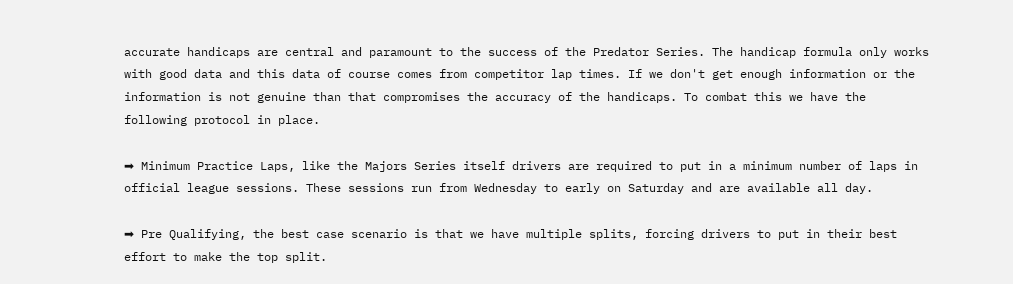accurate handicaps are central and paramount to the success of the Predator Series. The handicap formula only works with good data and this data of course comes from competitor lap times. If we don't get enough information or the information is not genuine than that compromises the accuracy of the handicaps. To combat this we have the following protocol in place.

➡ Minimum Practice Laps, like the Majors Series itself drivers are required to put in a minimum number of laps in official league sessions. These sessions run from Wednesday to early on Saturday and are available all day.

➡ Pre Qualifying, the best case scenario is that we have multiple splits, forcing drivers to put in their best effort to make the top split.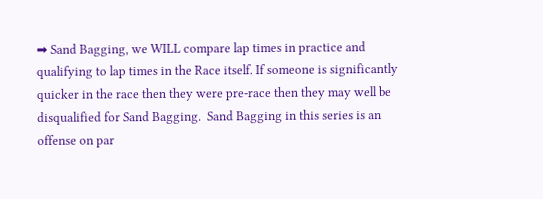➡ Sand Bagging, we WILL compare lap times in practice and qualifying to lap times in the Race itself. If someone is significantly quicker in the race then they were pre-race then they may well be disqualified for Sand Bagging.  Sand Bagging in this series is an offense on par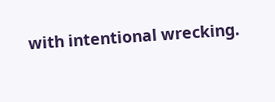with intentional wrecking.